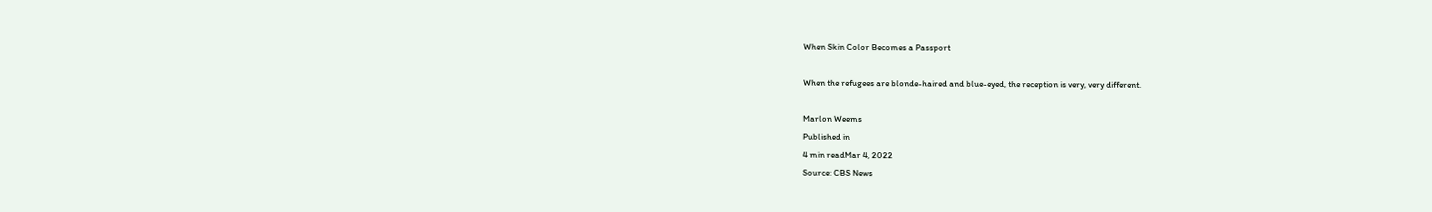When Skin Color Becomes a Passport

When the refugees are blonde-haired and blue-eyed, the reception is very, very different.

Marlon Weems
Published in
4 min readMar 4, 2022
Source: CBS News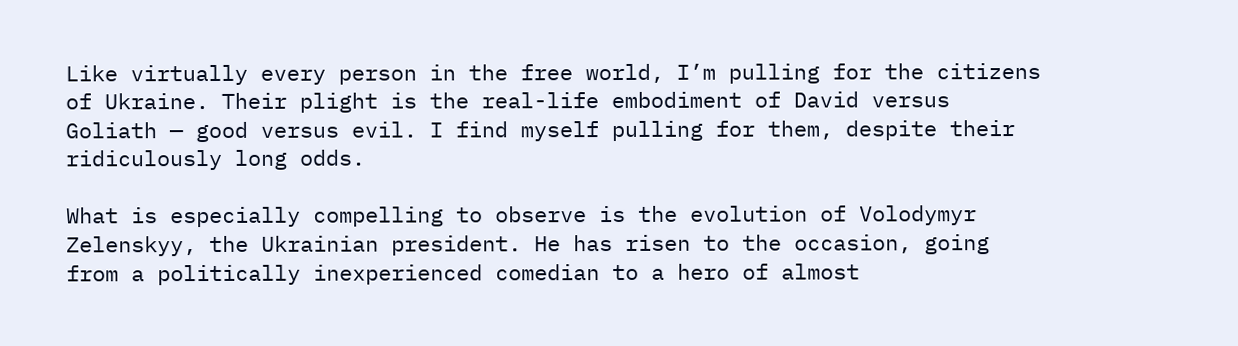Like virtually every person in the free world, I’m pulling for the citizens of Ukraine. Their plight is the real-life embodiment of David versus Goliath — good versus evil. I find myself pulling for them, despite their ridiculously long odds.

What is especially compelling to observe is the evolution of Volodymyr Zelenskyy, the Ukrainian president. He has risen to the occasion, going from a politically inexperienced comedian to a hero of almost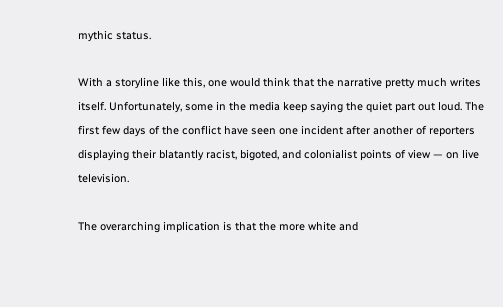mythic status.

With a storyline like this, one would think that the narrative pretty much writes itself. Unfortunately, some in the media keep saying the quiet part out loud. The first few days of the conflict have seen one incident after another of reporters displaying their blatantly racist, bigoted, and colonialist points of view — on live television.

The overarching implication is that the more white and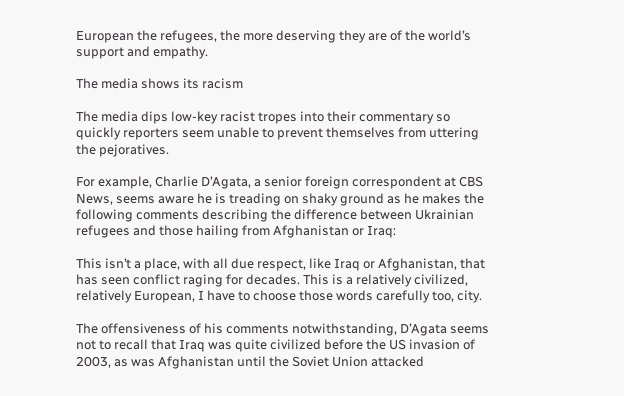European the refugees, the more deserving they are of the world’s support and empathy.

The media shows its racism

The media dips low-key racist tropes into their commentary so quickly reporters seem unable to prevent themselves from uttering the pejoratives.

For example, Charlie D’Agata, a senior foreign correspondent at CBS News, seems aware he is treading on shaky ground as he makes the following comments describing the difference between Ukrainian refugees and those hailing from Afghanistan or Iraq:

This isn’t a place, with all due respect, like Iraq or Afghanistan, that has seen conflict raging for decades. This is a relatively civilized, relatively European, I have to choose those words carefully too, city.

The offensiveness of his comments notwithstanding, D’Agata seems not to recall that Iraq was quite civilized before the US invasion of 2003, as was Afghanistan until the Soviet Union attacked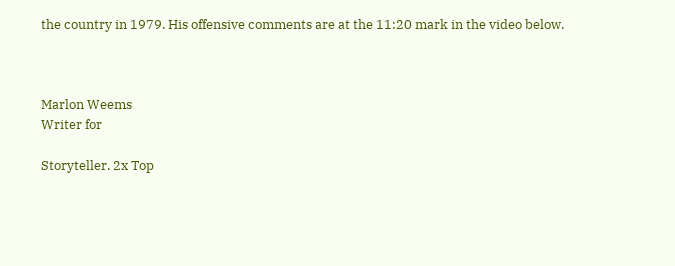the country in 1979. His offensive comments are at the 11:20 mark in the video below.



Marlon Weems
Writer for

Storyteller. 2x Top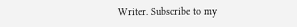Writer. Subscribe to my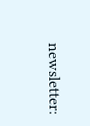newsletter: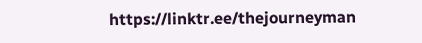https://linktr.ee/thejourneyman